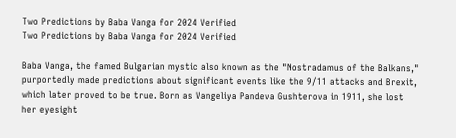Two Predictions by Baba Vanga for 2024 Verified
Two Predictions by Baba Vanga for 2024 Verified

Baba Vanga, the famed Bulgarian mystic also known as the "Nostradamus of the Balkans," purportedly made predictions about significant events like the 9/11 attacks and Brexit, which later proved to be true. Born as Vangeliya Pandeva Gushterova in 1911, she lost her eyesight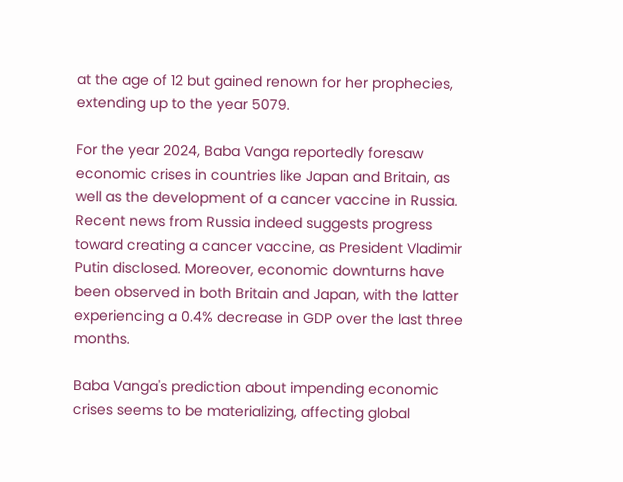at the age of 12 but gained renown for her prophecies, extending up to the year 5079.

For the year 2024, Baba Vanga reportedly foresaw economic crises in countries like Japan and Britain, as well as the development of a cancer vaccine in Russia. Recent news from Russia indeed suggests progress toward creating a cancer vaccine, as President Vladimir Putin disclosed. Moreover, economic downturns have been observed in both Britain and Japan, with the latter experiencing a 0.4% decrease in GDP over the last three months.

Baba Vanga's prediction about impending economic crises seems to be materializing, affecting global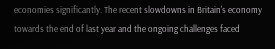economies significantly. The recent slowdowns in Britain's economy towards the end of last year and the ongoing challenges faced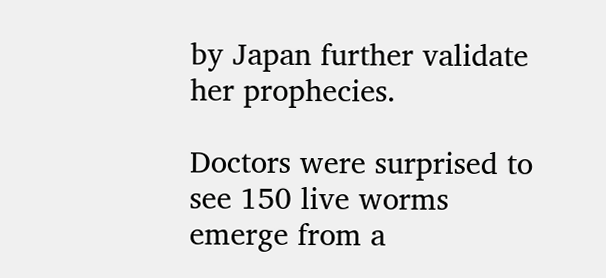by Japan further validate her prophecies.

Doctors were surprised to see 150 live worms emerge from a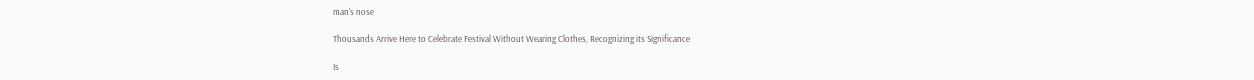man's nose

Thousands Arrive Here to Celebrate Festival Without Wearing Clothes, Recognizing its Significance

Is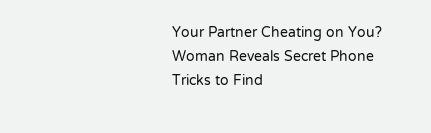Your Partner Cheating on You? Woman Reveals Secret Phone Tricks to Find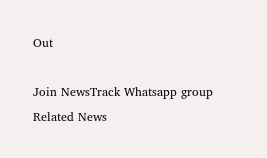Out

Join NewsTrack Whatsapp group
Related News